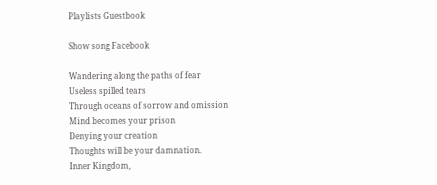Playlists Guestbook

Show song Facebook

Wandering along the paths of fear
Useless spilled tears
Through oceans of sorrow and omission
Mind becomes your prison
Denying your creation
Thoughts will be your damnation.
Inner Kingdom,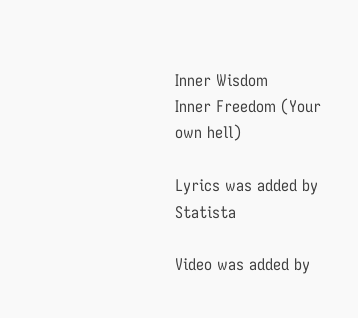Inner Wisdom
Inner Freedom (Your own hell)

Lyrics was added by Statista

Video was added by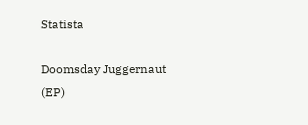Statista

Doomsday Juggernaut (EP)